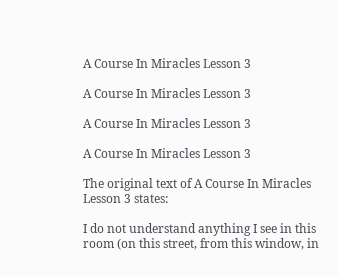A Course In Miracles Lesson 3

A Course In Miracles Lesson 3

A Course In Miracles Lesson 3

A Course In Miracles Lesson 3

The original text of A Course In Miracles Lesson 3 states:

I do not understand anything I see in this room (on this street, from this window, in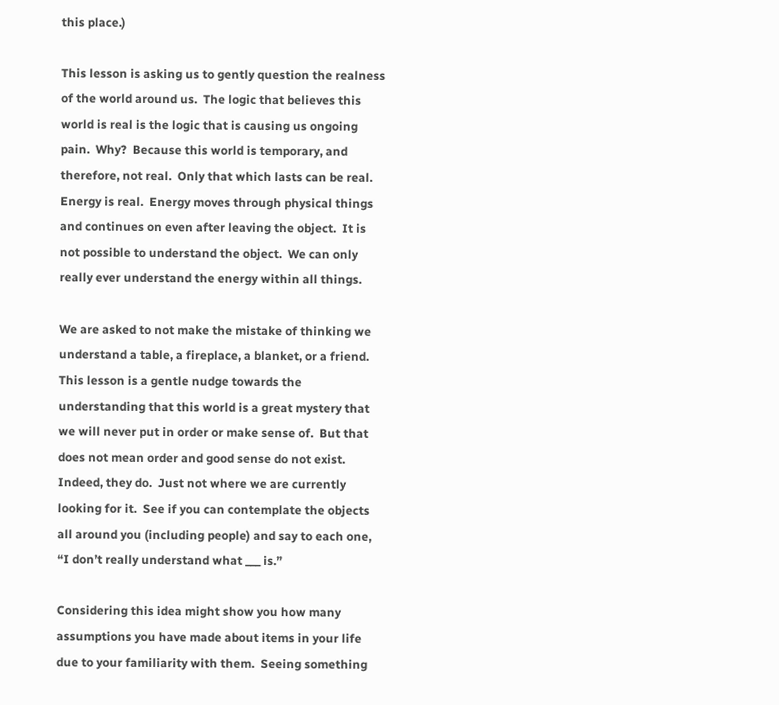this place.)

This lesson is asking us to gently question the realness of the world around us.  The logic that believes this world is real is the logic that is causing us ongoing pain.  Why?  Because this world is temporary, and therefore, not real.  Only that which lasts can be real.  Energy is real.  Energy moves through physical things and continues on even after leaving the object.  It is not possible to understand the object.  We can only really ever understand the energy within all things.

We are asked to not make the mistake of thinking we understand a table, a fireplace, a blanket, or a friend.  This lesson is a gentle nudge towards the understanding that this world is a great mystery that we will never put in order or make sense of.  But that does not mean order and good sense do not exist.  Indeed, they do.  Just not where we are currently looking for it.  See if you can contemplate the objects all around you (including people) and say to each one, “I don’t really understand what ___ is.”

Considering this idea might show you how many assumptions you have made about items in your life due to your familiarity with them.  Seeing something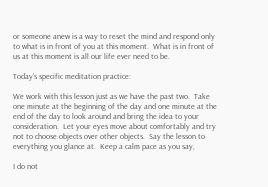or someone anew is a way to reset the mind and respond only to what is in front of you at this moment.  What is in front of us at this moment is all our life ever need to be.

Today’s specific meditation practice:

We work with this lesson just as we have the past two.  Take one minute at the beginning of the day and one minute at the end of the day to look around and bring the idea to your consideration.  Let your eyes move about comfortably and try not to choose objects over other objects.  Say the lesson to everything you glance at.  Keep a calm pace as you say,

I do not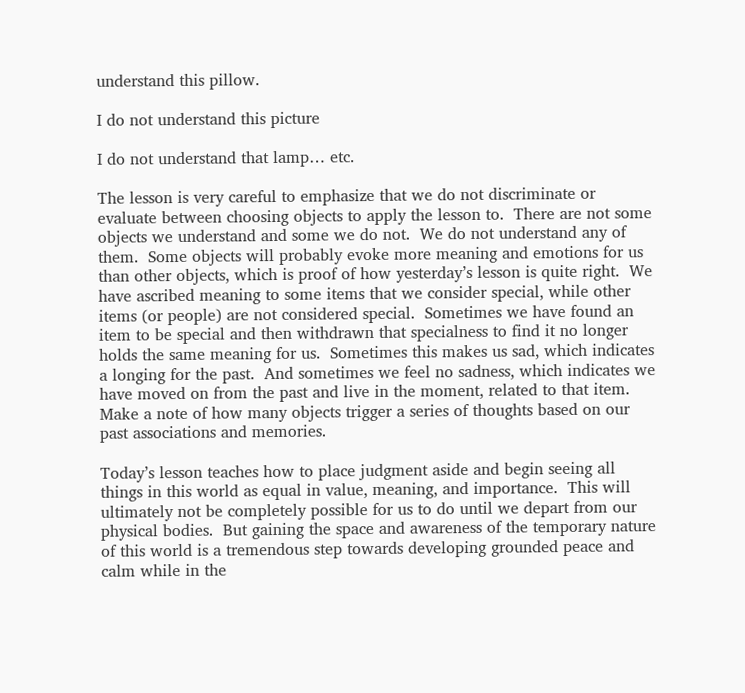understand this pillow.

I do not understand this picture

I do not understand that lamp… etc.

The lesson is very careful to emphasize that we do not discriminate or evaluate between choosing objects to apply the lesson to.  There are not some objects we understand and some we do not.  We do not understand any of them.  Some objects will probably evoke more meaning and emotions for us than other objects, which is proof of how yesterday’s lesson is quite right.  We have ascribed meaning to some items that we consider special, while other items (or people) are not considered special.  Sometimes we have found an item to be special and then withdrawn that specialness to find it no longer holds the same meaning for us.  Sometimes this makes us sad, which indicates a longing for the past.  And sometimes we feel no sadness, which indicates we have moved on from the past and live in the moment, related to that item.  Make a note of how many objects trigger a series of thoughts based on our past associations and memories.

Today’s lesson teaches how to place judgment aside and begin seeing all things in this world as equal in value, meaning, and importance.  This will ultimately not be completely possible for us to do until we depart from our physical bodies.  But gaining the space and awareness of the temporary nature of this world is a tremendous step towards developing grounded peace and calm while in the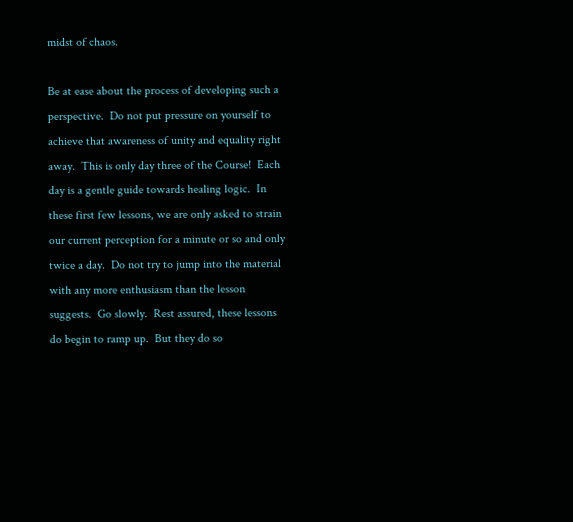midst of chaos.

Be at ease about the process of developing such a perspective.  Do not put pressure on yourself to achieve that awareness of unity and equality right away.  This is only day three of the Course!  Each day is a gentle guide towards healing logic.  In these first few lessons, we are only asked to strain our current perception for a minute or so and only twice a day.  Do not try to jump into the material with any more enthusiasm than the lesson suggests.  Go slowly.  Rest assured, these lessons do begin to ramp up.  But they do so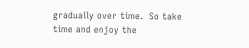gradually over time.  So take time and enjoy the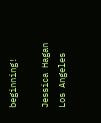beginning!

Jessica Hagan Los Angeles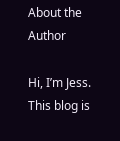About the Author

Hi, I’m Jess.  This blog is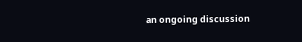an ongoing discussion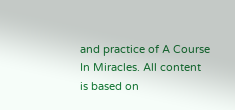and practice of A Course In Miracles. All content is based on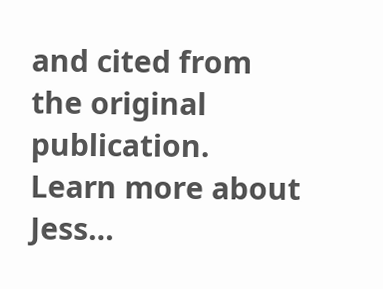and cited from the original publication.  Learn more about Jess…